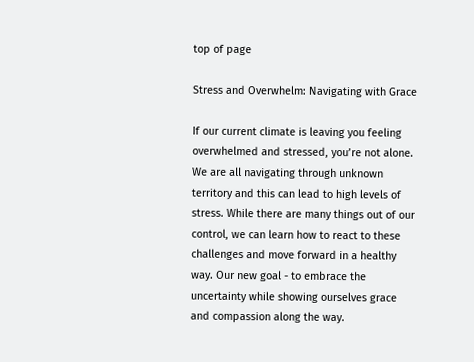top of page

Stress and Overwhelm: Navigating with Grace

If our current climate is leaving you feeling overwhelmed and stressed, you’re not alone. We are all navigating through unknown territory and this can lead to high levels of stress. While there are many things out of our control, we can learn how to react to these challenges and move forward in a healthy way. Our new goal - to embrace the uncertainty while showing ourselves grace and compassion along the way.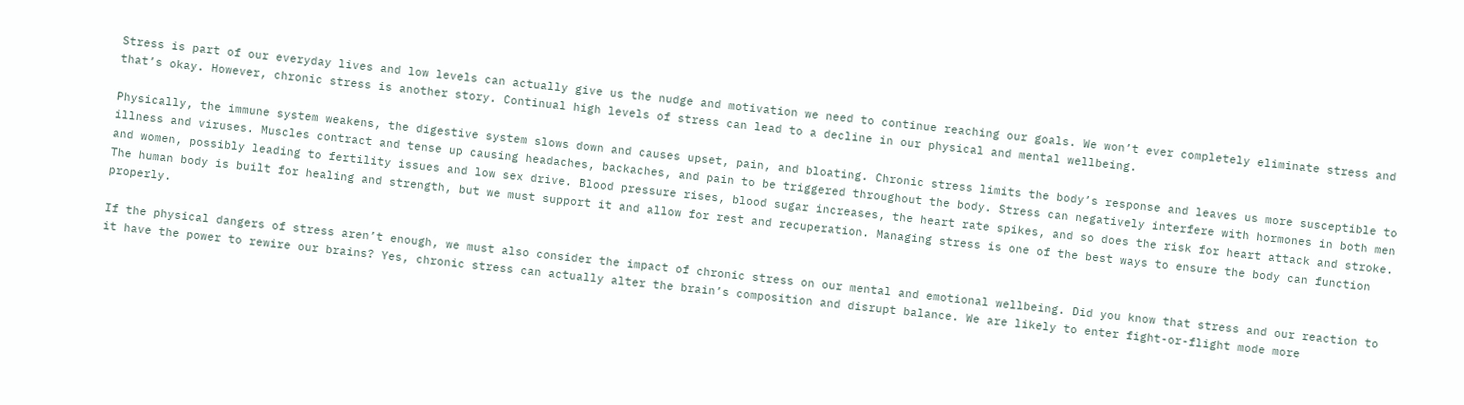Stress is part of our everyday lives and low levels can actually give us the nudge and motivation we need to continue reaching our goals. We won’t ever completely eliminate stress and that’s okay. However, chronic stress is another story. Continual high levels of stress can lead to a decline in our physical and mental wellbeing.

Physically, the immune system weakens, the digestive system slows down and causes upset, pain, and bloating. Chronic stress limits the body’s response and leaves us more susceptible to illness and viruses. Muscles contract and tense up causing headaches, backaches, and pain to be triggered throughout the body. Stress can negatively interfere with hormones in both men and women, possibly leading to fertility issues and low sex drive. Blood pressure rises, blood sugar increases, the heart rate spikes, and so does the risk for heart attack and stroke. The human body is built for healing and strength, but we must support it and allow for rest and recuperation. Managing stress is one of the best ways to ensure the body can function properly.

If the physical dangers of stress aren’t enough, we must also consider the impact of chronic stress on our mental and emotional wellbeing. Did you know that stress and our reaction to it have the power to rewire our brains? Yes, chronic stress can actually alter the brain’s composition and disrupt balance. We are likely to enter fight-or-flight mode more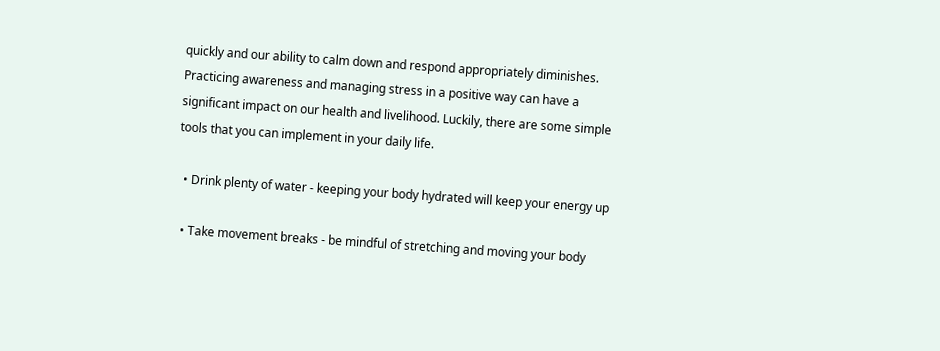quickly and our ability to calm down and respond appropriately diminishes. Practicing awareness and managing stress in a positive way can have a significant impact on our health and livelihood. Luckily, there are some simple tools that you can implement in your daily life.

  • Drink plenty of water - keeping your body hydrated will keep your energy up

  • Take movement breaks - be mindful of stretching and moving your body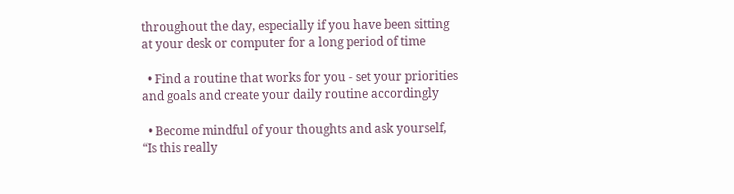throughout the day, especially if you have been sitting at your desk or computer for a long period of time

  • Find a routine that works for you - set your priorities and goals and create your daily routine accordingly

  • Become mindful of your thoughts and ask yourself, “Is this really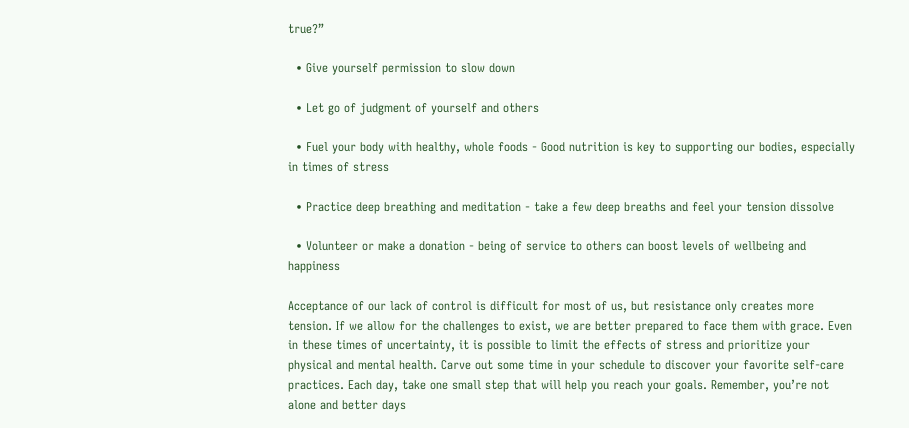true?”

  • Give yourself permission to slow down

  • Let go of judgment of yourself and others

  • Fuel your body with healthy, whole foods - Good nutrition is key to supporting our bodies, especially in times of stress

  • Practice deep breathing and meditation - take a few deep breaths and feel your tension dissolve

  • Volunteer or make a donation - being of service to others can boost levels of wellbeing and happiness

Acceptance of our lack of control is difficult for most of us, but resistance only creates more tension. If we allow for the challenges to exist, we are better prepared to face them with grace. Even in these times of uncertainty, it is possible to limit the effects of stress and prioritize your physical and mental health. Carve out some time in your schedule to discover your favorite self-care practices. Each day, take one small step that will help you reach your goals. Remember, you’re not alone and better days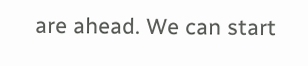are ahead. We can start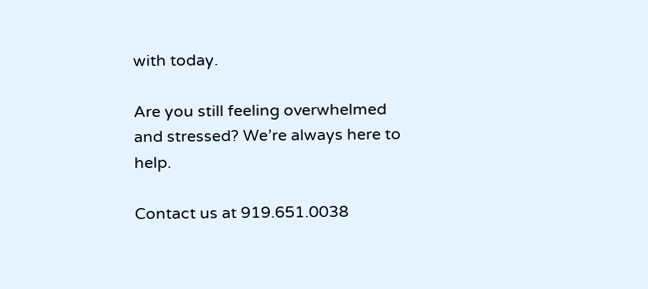with today.

Are you still feeling overwhelmed and stressed? We’re always here to help.

Contact us at 919.651.0038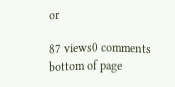or

87 views0 comments
bottom of page